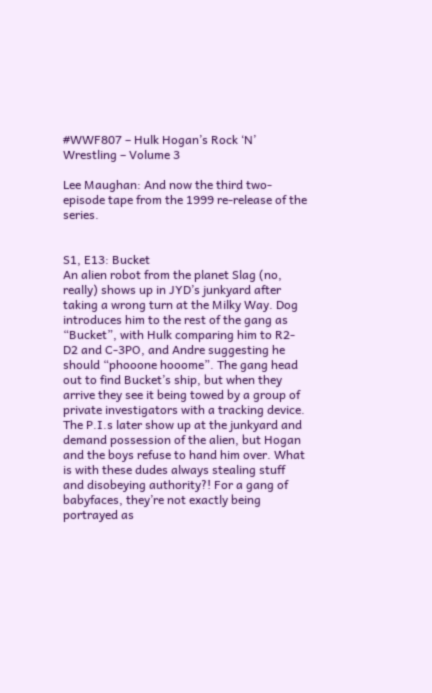#WWF807 – Hulk Hogan’s Rock ‘N’ Wrestling – Volume 3

Lee Maughan: And now the third two-episode tape from the 1999 re-release of the series.


S1, E13: Bucket
An alien robot from the planet Slag (no, really) shows up in JYD’s junkyard after taking a wrong turn at the Milky Way. Dog introduces him to the rest of the gang as “Bucket”, with Hulk comparing him to R2-D2 and C-3PO, and Andre suggesting he should “phooone hooome”. The gang head out to find Bucket’s ship, but when they arrive they see it being towed by a group of private investigators with a tracking device. The P.I.s later show up at the junkyard and demand possession of the alien, but Hogan and the boys refuse to hand him over. What is with these dudes always stealing stuff and disobeying authority?! For a gang of babyfaces, they’re not exactly being portrayed as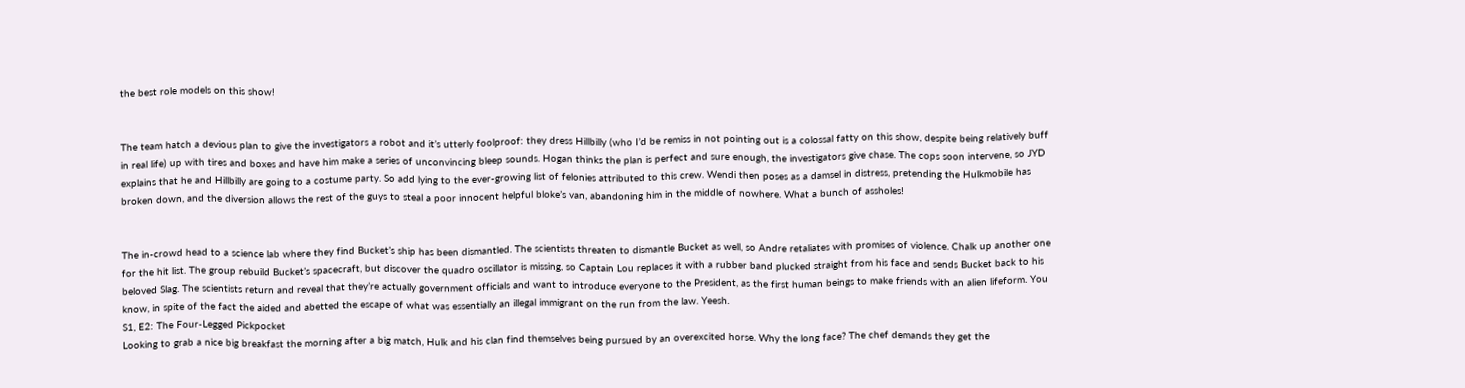the best role models on this show!


The team hatch a devious plan to give the investigators a robot and it’s utterly foolproof: they dress Hillbilly (who I’d be remiss in not pointing out is a colossal fatty on this show, despite being relatively buff in real life) up with tires and boxes and have him make a series of unconvincing bleep sounds. Hogan thinks the plan is perfect and sure enough, the investigators give chase. The cops soon intervene, so JYD explains that he and Hillbilly are going to a costume party. So add lying to the ever-growing list of felonies attributed to this crew. Wendi then poses as a damsel in distress, pretending the Hulkmobile has broken down, and the diversion allows the rest of the guys to steal a poor innocent helpful bloke’s van, abandoning him in the middle of nowhere. What a bunch of assholes!


The in-crowd head to a science lab where they find Bucket’s ship has been dismantled. The scientists threaten to dismantle Bucket as well, so Andre retaliates with promises of violence. Chalk up another one for the hit list. The group rebuild Bucket’s spacecraft, but discover the quadro oscillator is missing, so Captain Lou replaces it with a rubber band plucked straight from his face and sends Bucket back to his beloved Slag. The scientists return and reveal that they’re actually government officials and want to introduce everyone to the President, as the first human beings to make friends with an alien lifeform. You know, in spite of the fact the aided and abetted the escape of what was essentially an illegal immigrant on the run from the law. Yeesh.
S1, E2: The Four-Legged Pickpocket
Looking to grab a nice big breakfast the morning after a big match, Hulk and his clan find themselves being pursued by an overexcited horse. Why the long face? The chef demands they get the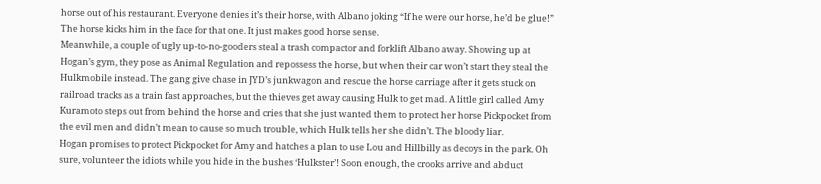horse out of his restaurant. Everyone denies it’s their horse, with Albano joking “If he were our horse, he’d be glue!” The horse kicks him in the face for that one. It just makes good horse sense.
Meanwhile, a couple of ugly up-to-no-gooders steal a trash compactor and forklift Albano away. Showing up at Hogan’s gym, they pose as Animal Regulation and repossess the horse, but when their car won’t start they steal the Hulkmobile instead. The gang give chase in JYD’s junkwagon and rescue the horse carriage after it gets stuck on railroad tracks as a train fast approaches, but the thieves get away causing Hulk to get mad. A little girl called Amy Kuramoto steps out from behind the horse and cries that she just wanted them to protect her horse Pickpocket from the evil men and didn’t mean to cause so much trouble, which Hulk tells her she didn’t. The bloody liar.
Hogan promises to protect Pickpocket for Amy and hatches a plan to use Lou and Hillbilly as decoys in the park. Oh sure, volunteer the idiots while you hide in the bushes ‘Hulkster’! Soon enough, the crooks arrive and abduct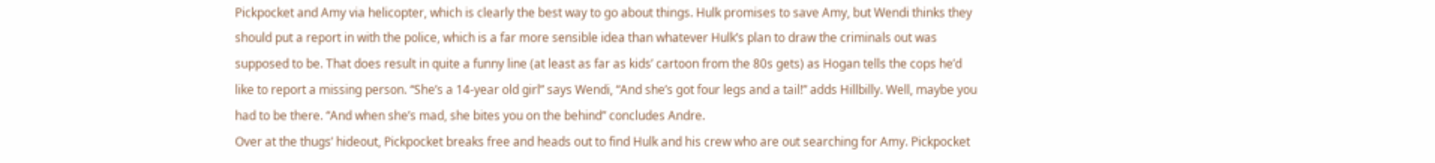Pickpocket and Amy via helicopter, which is clearly the best way to go about things. Hulk promises to save Amy, but Wendi thinks they should put a report in with the police, which is a far more sensible idea than whatever Hulk’s plan to draw the criminals out was supposed to be. That does result in quite a funny line (at least as far as kids’ cartoon from the 80s gets) as Hogan tells the cops he’d like to report a missing person. “She’s a 14-year old girl” says Wendi, “And she’s got four legs and a tail!” adds Hillbilly. Well, maybe you had to be there. “And when she’s mad, she bites you on the behind” concludes Andre.
Over at the thugs’ hideout, Pickpocket breaks free and heads out to find Hulk and his crew who are out searching for Amy. Pickpocket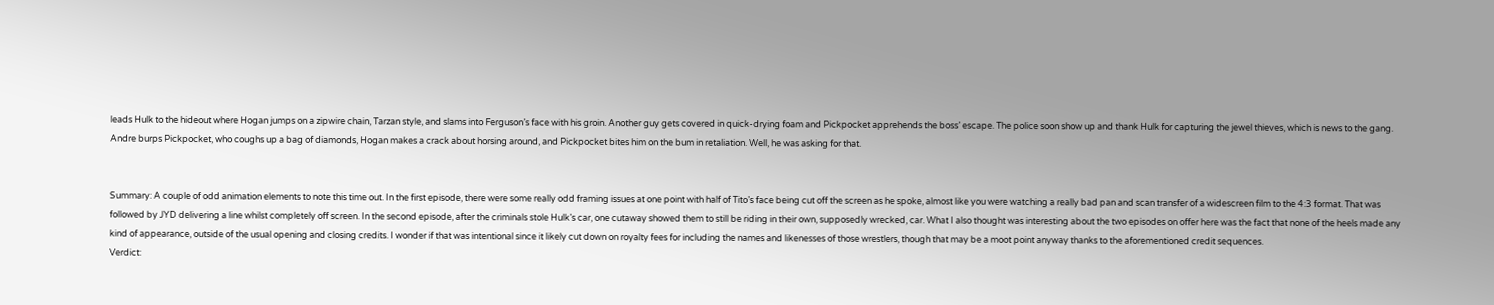leads Hulk to the hideout where Hogan jumps on a zipwire chain, Tarzan style, and slams into Ferguson’s face with his groin. Another guy gets covered in quick-drying foam and Pickpocket apprehends the boss’ escape. The police soon show up and thank Hulk for capturing the jewel thieves, which is news to the gang. Andre burps Pickpocket, who coughs up a bag of diamonds, Hogan makes a crack about horsing around, and Pickpocket bites him on the bum in retaliation. Well, he was asking for that.


Summary: A couple of odd animation elements to note this time out. In the first episode, there were some really odd framing issues at one point with half of Tito’s face being cut off the screen as he spoke, almost like you were watching a really bad pan and scan transfer of a widescreen film to the 4:3 format. That was followed by JYD delivering a line whilst completely off screen. In the second episode, after the criminals stole Hulk’s car, one cutaway showed them to still be riding in their own, supposedly wrecked, car. What I also thought was interesting about the two episodes on offer here was the fact that none of the heels made any kind of appearance, outside of the usual opening and closing credits. I wonder if that was intentional since it likely cut down on royalty fees for including the names and likenesses of those wrestlers, though that may be a moot point anyway thanks to the aforementioned credit sequences.
Verdict: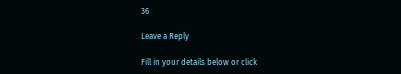36

Leave a Reply

Fill in your details below or click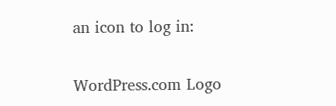an icon to log in:

WordPress.com Logo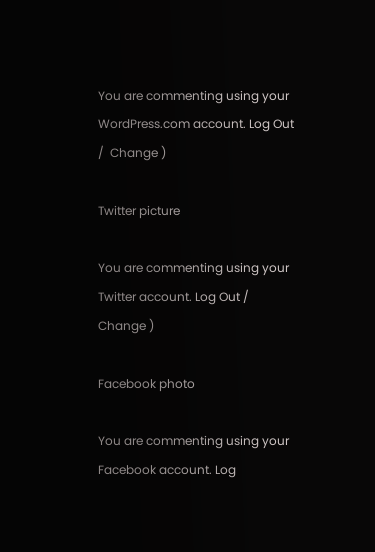You are commenting using your WordPress.com account. Log Out /  Change )

Twitter picture

You are commenting using your Twitter account. Log Out /  Change )

Facebook photo

You are commenting using your Facebook account. Log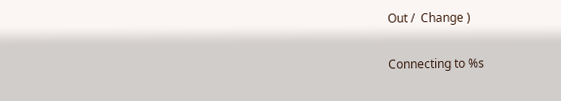Out /  Change )

Connecting to %s